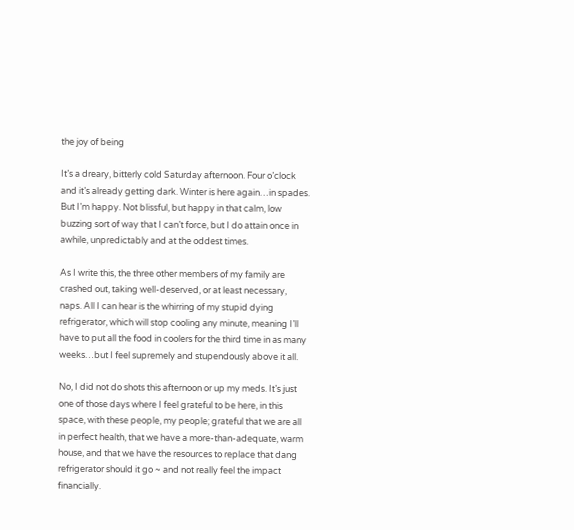the joy of being

It’s a dreary, bitterly cold Saturday afternoon. Four o’clock and it’s already getting dark. Winter is here again…in spades. But I’m happy. Not blissful, but happy in that calm, low buzzing sort of way that I can’t force, but I do attain once in awhile, unpredictably and at the oddest times.

As I write this, the three other members of my family are crashed out, taking well-deserved, or at least necessary, naps. All I can hear is the whirring of my stupid dying refrigerator, which will stop cooling any minute, meaning I’ll have to put all the food in coolers for the third time in as many weeks…but I feel supremely and stupendously above it all.

No, I did not do shots this afternoon or up my meds. It’s just one of those days where I feel grateful to be here, in this space, with these people, my people; grateful that we are all in perfect health, that we have a more-than-adequate, warm house, and that we have the resources to replace that dang refrigerator should it go ~ and not really feel the impact financially.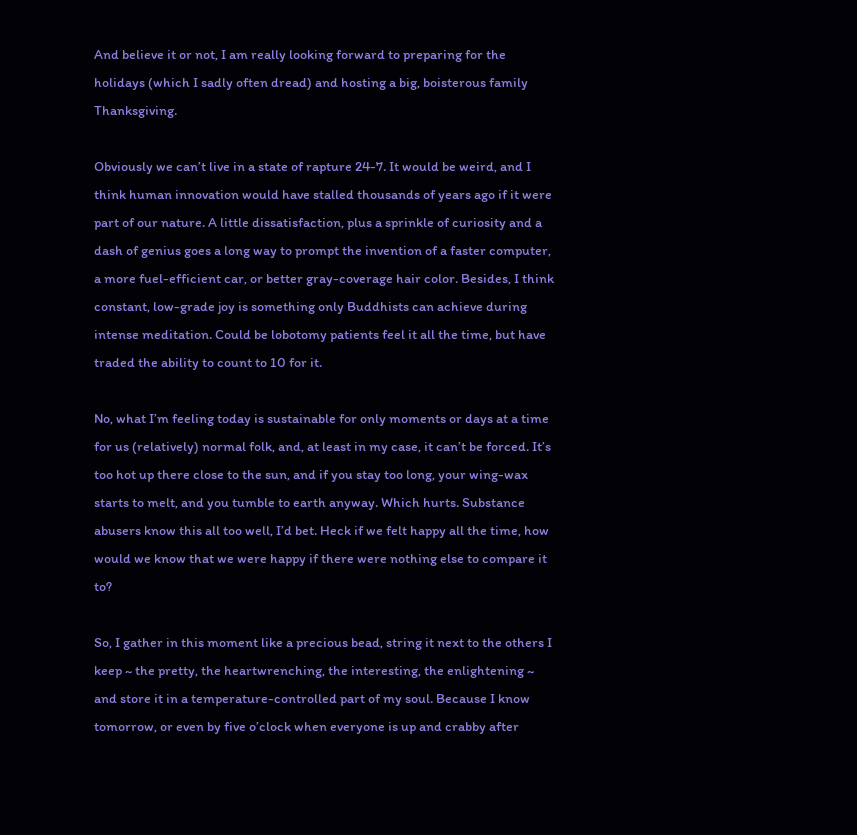And believe it or not, I am really looking forward to preparing for the holidays (which I sadly often dread) and hosting a big, boisterous family Thanksgiving.

Obviously we can’t live in a state of rapture 24-7. It would be weird, and I think human innovation would have stalled thousands of years ago if it were part of our nature. A little dissatisfaction, plus a sprinkle of curiosity and a dash of genius goes a long way to prompt the invention of a faster computer, a more fuel-efficient car, or better gray-coverage hair color. Besides, I think constant, low-grade joy is something only Buddhists can achieve during intense meditation. Could be lobotomy patients feel it all the time, but have traded the ability to count to 10 for it.

No, what I’m feeling today is sustainable for only moments or days at a time for us (relatively) normal folk, and, at least in my case, it can’t be forced. It’s too hot up there close to the sun, and if you stay too long, your wing-wax starts to melt, and you tumble to earth anyway. Which hurts. Substance abusers know this all too well, I’d bet. Heck if we felt happy all the time, how would we know that we were happy if there were nothing else to compare it to?

So, I gather in this moment like a precious bead, string it next to the others I keep ~ the pretty, the heartwrenching, the interesting, the enlightening ~ and store it in a temperature-controlled part of my soul. Because I know tomorrow, or even by five o’clock when everyone is up and crabby after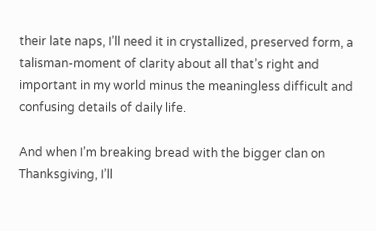their late naps, I’ll need it in crystallized, preserved form, a talisman-moment of clarity about all that’s right and important in my world minus the meaningless difficult and confusing details of daily life.

And when I’m breaking bread with the bigger clan on Thanksgiving, I’ll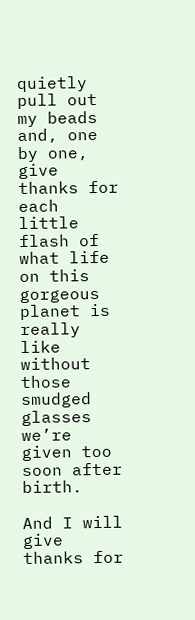quietly pull out my beads and, one by one, give thanks for each little flash of what life on this gorgeous planet is really like without those smudged glasses we’re given too soon after birth.

And I will give thanks for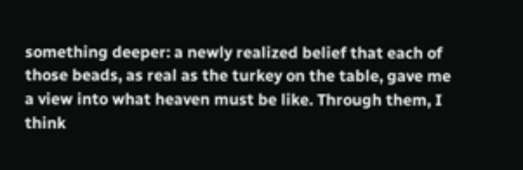something deeper: a newly realized belief that each of those beads, as real as the turkey on the table, gave me a view into what heaven must be like. Through them, I think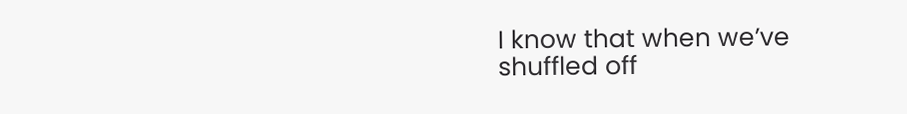I know that when we’ve shuffled off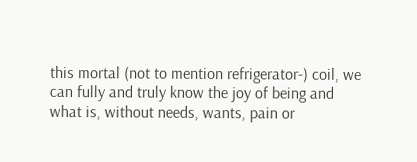this mortal (not to mention refrigerator-) coil, we can fully and truly know the joy of being and what is, without needs, wants, pain or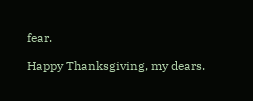fear.

Happy Thanksgiving, my dears.